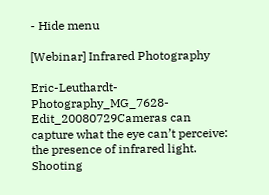- Hide menu

[Webinar] Infrared Photography

Eric-Leuthardt-Photography_MG_7628-Edit_20080729Cameras can capture what the eye can’t perceive: the presence of infrared light.  Shooting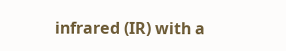infrared (IR) with a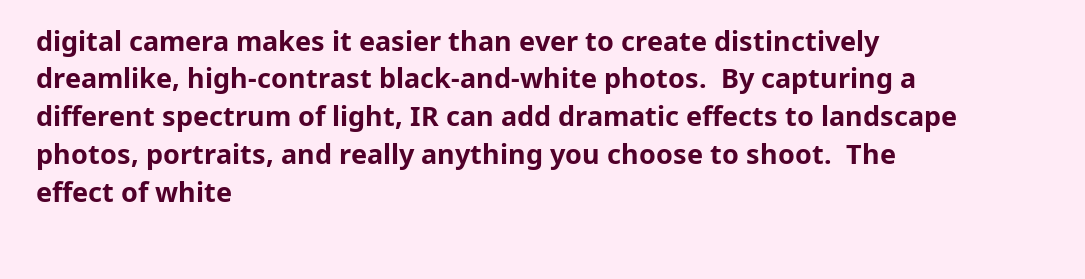digital camera makes it easier than ever to create distinctively dreamlike, high-contrast black-and-white photos.  By capturing a different spectrum of light, IR can add dramatic effects to landscape photos, portraits, and really anything you choose to shoot.  The effect of white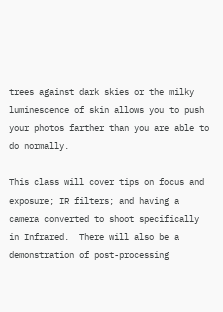trees against dark skies or the milky luminescence of skin allows you to push your photos farther than you are able to do normally.

This class will cover tips on focus and exposure; IR filters; and having a camera converted to shoot specifically in Infrared.  There will also be a demonstration of post-processing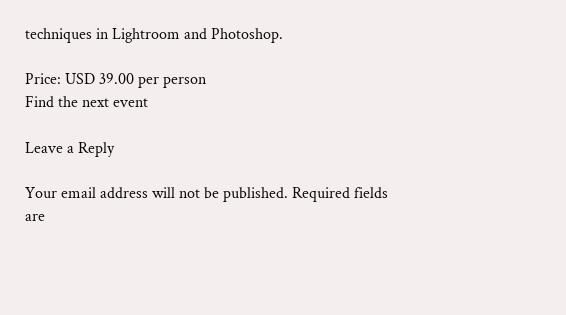techniques in Lightroom and Photoshop.

Price: USD 39.00 per person
Find the next event

Leave a Reply

Your email address will not be published. Required fields are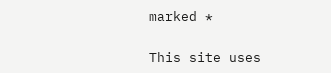marked *

This site uses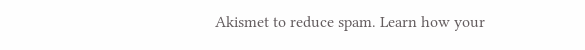Akismet to reduce spam. Learn how your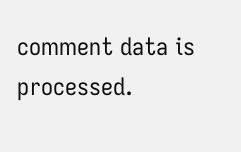comment data is processed.